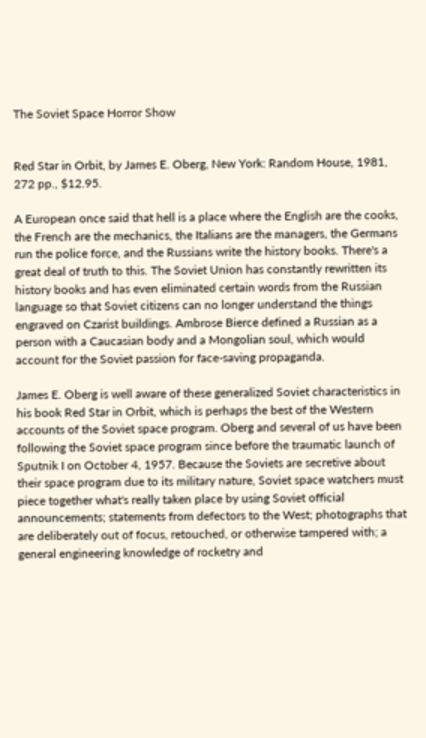The Soviet Space Horror Show


Red Star in Orbit, by James E. Oberg, New York: Random House, 1981, 272 pp., $12.95.

A European once said that hell is a place where the English are the cooks, the French are the mechanics, the Italians are the managers, the Germans run the police force, and the Russians write the history books. There's a great deal of truth to this. The Soviet Union has constantly rewritten its history books and has even eliminated certain words from the Russian language so that Soviet citizens can no longer understand the things engraved on Czarist buildings. Ambrose Bierce defined a Russian as a person with a Caucasian body and a Mongolian soul, which would account for the Soviet passion for face-saving propaganda.

James E. Oberg is well aware of these generalized Soviet characteristics in his book Red Star in Orbit, which is perhaps the best of the Western accounts of the Soviet space program. Oberg and several of us have been following the Soviet space program since before the traumatic launch of Sputnik I on October 4, 1957. Because the Soviets are secretive about their space program due to its military nature, Soviet space watchers must piece together what's really taken place by using Soviet official announcements; statements from defectors to the West; photographs that are deliberately out of focus, retouched, or otherwise tampered with; a general engineering knowledge of rocketry and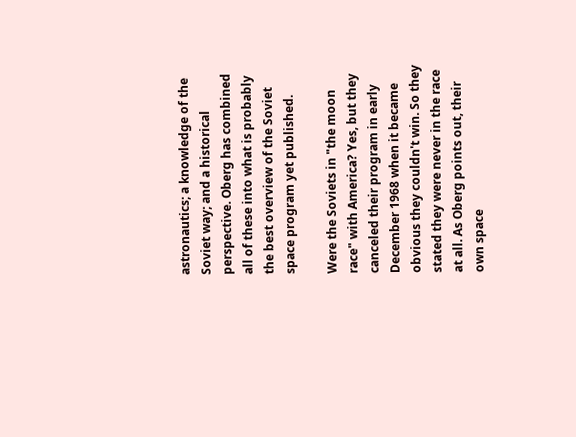astronautics; a knowledge of the Soviet way; and a historical perspective. Oberg has combined all of these into what is probably the best overview of the Soviet space program yet published.

Were the Soviets in "the moon race" with America? Yes, but they canceled their program in early December 1968 when it became obvious they couldn't win. So they stated they were never in the race at all. As Oberg points out, their own space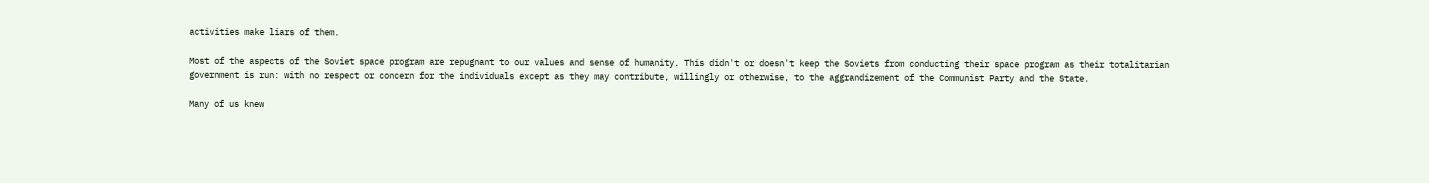activities make liars of them.

Most of the aspects of the Soviet space program are repugnant to our values and sense of humanity. This didn't or doesn't keep the Soviets from conducting their space program as their totalitarian government is run: with no respect or concern for the individuals except as they may contribute, willingly or otherwise, to the aggrandizement of the Communist Party and the State.

Many of us knew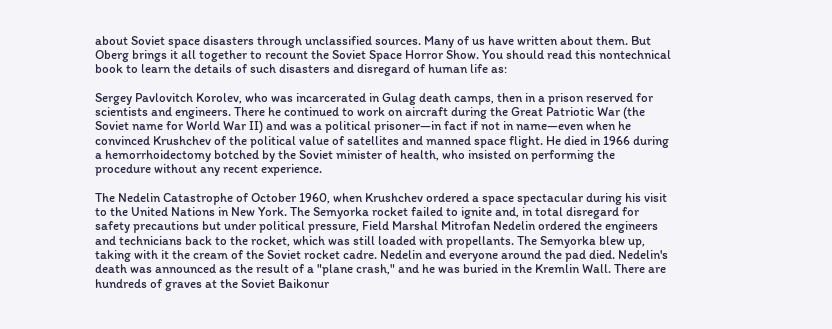about Soviet space disasters through unclassified sources. Many of us have written about them. But Oberg brings it all together to recount the Soviet Space Horror Show. You should read this nontechnical book to learn the details of such disasters and disregard of human life as:

Sergey Pavlovitch Korolev, who was incarcerated in Gulag death camps, then in a prison reserved for scientists and engineers. There he continued to work on aircraft during the Great Patriotic War (the Soviet name for World War II) and was a political prisoner—in fact if not in name—even when he convinced Krushchev of the political value of satellites and manned space flight. He died in 1966 during a hemorrhoidectomy botched by the Soviet minister of health, who insisted on performing the procedure without any recent experience.

The Nedelin Catastrophe of October 1960, when Krushchev ordered a space spectacular during his visit to the United Nations in New York. The Semyorka rocket failed to ignite and, in total disregard for safety precautions but under political pressure, Field Marshal Mitrofan Nedelin ordered the engineers and technicians back to the rocket, which was still loaded with propellants. The Semyorka blew up, taking with it the cream of the Soviet rocket cadre. Nedelin and everyone around the pad died. Nedelin's death was announced as the result of a "plane crash," and he was buried in the Kremlin Wall. There are hundreds of graves at the Soviet Baikonur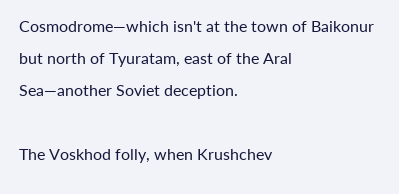Cosmodrome—which isn't at the town of Baikonur but north of Tyuratam, east of the Aral Sea—another Soviet deception.

The Voskhod folly, when Krushchev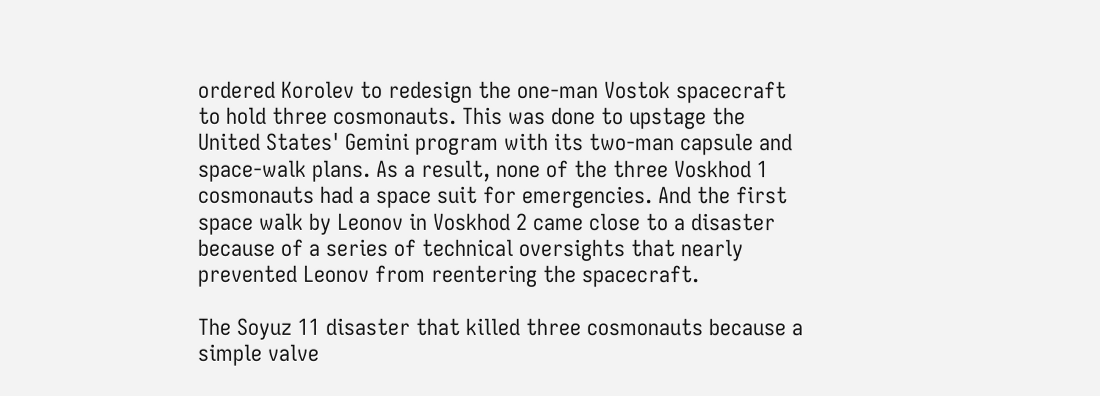ordered Korolev to redesign the one-man Vostok spacecraft to hold three cosmonauts. This was done to upstage the United States' Gemini program with its two-man capsule and space-walk plans. As a result, none of the three Voskhod 1 cosmonauts had a space suit for emergencies. And the first space walk by Leonov in Voskhod 2 came close to a disaster because of a series of technical oversights that nearly prevented Leonov from reentering the spacecraft.

The Soyuz 11 disaster that killed three cosmonauts because a simple valve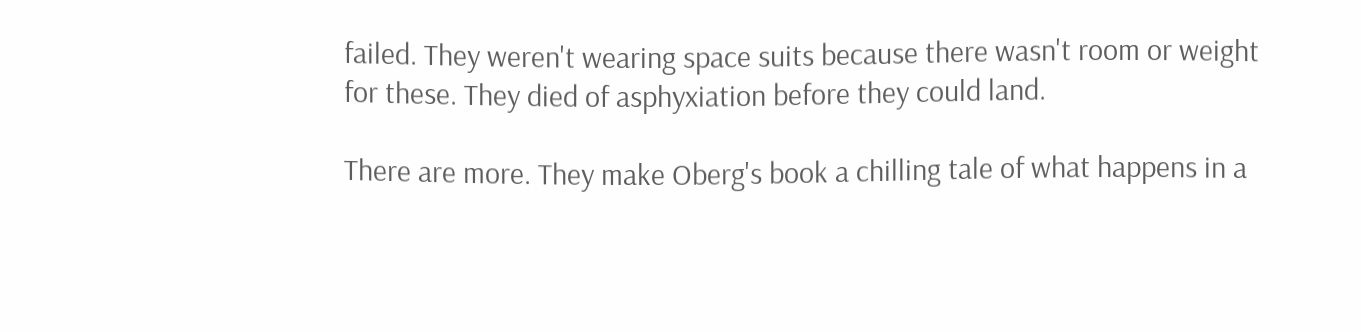failed. They weren't wearing space suits because there wasn't room or weight for these. They died of asphyxiation before they could land.

There are more. They make Oberg's book a chilling tale of what happens in a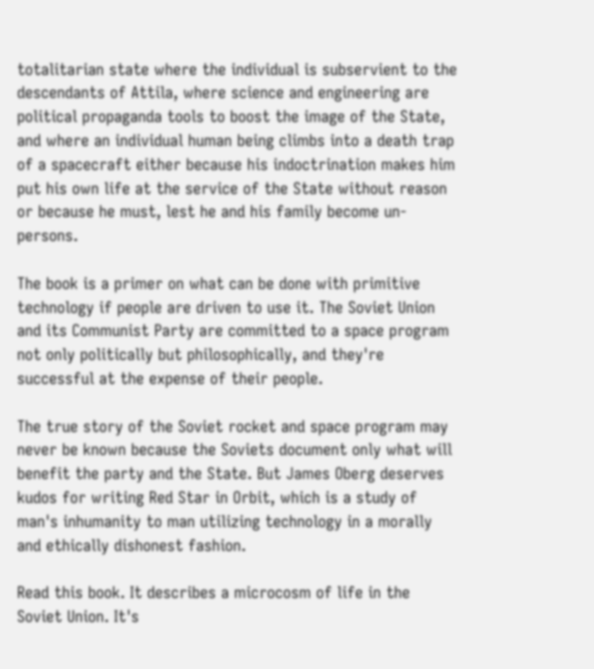totalitarian state where the individual is subservient to the descendants of Attila, where science and engineering are political propaganda tools to boost the image of the State, and where an individual human being climbs into a death trap of a spacecraft either because his indoctrination makes him put his own life at the service of the State without reason or because he must, lest he and his family become un-persons.

The book is a primer on what can be done with primitive technology if people are driven to use it. The Soviet Union and its Communist Party are committed to a space program not only politically but philosophically, and they're successful at the expense of their people.

The true story of the Soviet rocket and space program may never be known because the Soviets document only what will benefit the party and the State. But James Oberg deserves kudos for writing Red Star in Orbit, which is a study of man's inhumanity to man utilizing technology in a morally and ethically dishonest fashion.

Read this book. It describes a microcosm of life in the Soviet Union. It's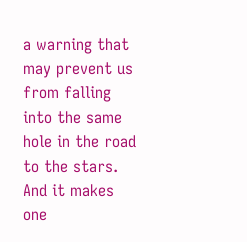a warning that may prevent us from falling into the same hole in the road to the stars. And it makes one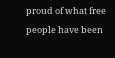proud of what free people have been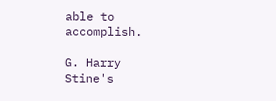able to accomplish.

G. Harry Stine's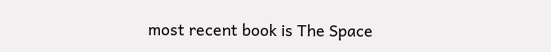most recent book is The Space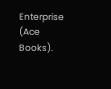Enterprise (Ace Books).